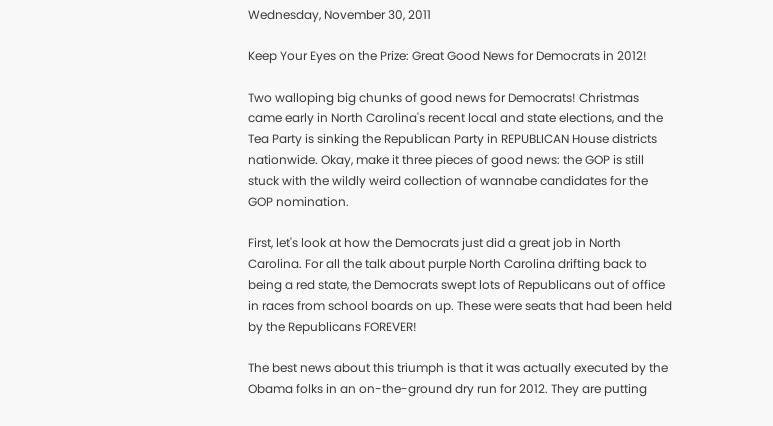Wednesday, November 30, 2011

Keep Your Eyes on the Prize: Great Good News for Democrats in 2012!

Two walloping big chunks of good news for Democrats! Christmas came early in North Carolina's recent local and state elections, and the Tea Party is sinking the Republican Party in REPUBLICAN House districts nationwide. Okay, make it three pieces of good news: the GOP is still stuck with the wildly weird collection of wannabe candidates for the GOP nomination.

First, let's look at how the Democrats just did a great job in North Carolina. For all the talk about purple North Carolina drifting back to being a red state, the Democrats swept lots of Republicans out of office in races from school boards on up. These were seats that had been held by the Republicans FOREVER!

The best news about this triumph is that it was actually executed by the Obama folks in an on-the-ground dry run for 2012. They are putting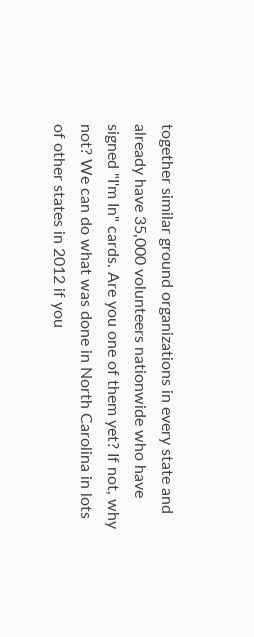together similar ground organizations in every state and already have 35,000 volunteers nationwide who have signed "I'm In" cards. Are you one of them yet? If not, why not? We can do what was done in North Carolina in lots of other states in 2012 if you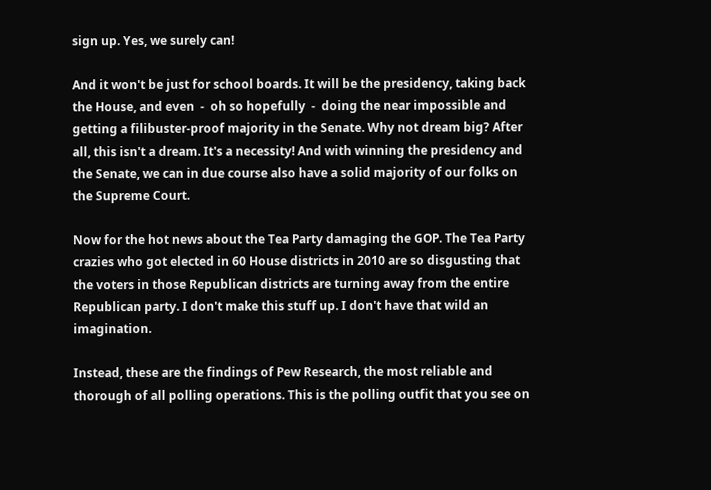sign up. Yes, we surely can!

And it won't be just for school boards. It will be the presidency, taking back the House, and even  -  oh so hopefully  -  doing the near impossible and getting a filibuster-proof majority in the Senate. Why not dream big? After all, this isn't a dream. It's a necessity! And with winning the presidency and the Senate, we can in due course also have a solid majority of our folks on the Supreme Court.

Now for the hot news about the Tea Party damaging the GOP. The Tea Party crazies who got elected in 60 House districts in 2010 are so disgusting that the voters in those Republican districts are turning away from the entire Republican party. I don't make this stuff up. I don't have that wild an imagination.

Instead, these are the findings of Pew Research, the most reliable and thorough of all polling operations. This is the polling outfit that you see on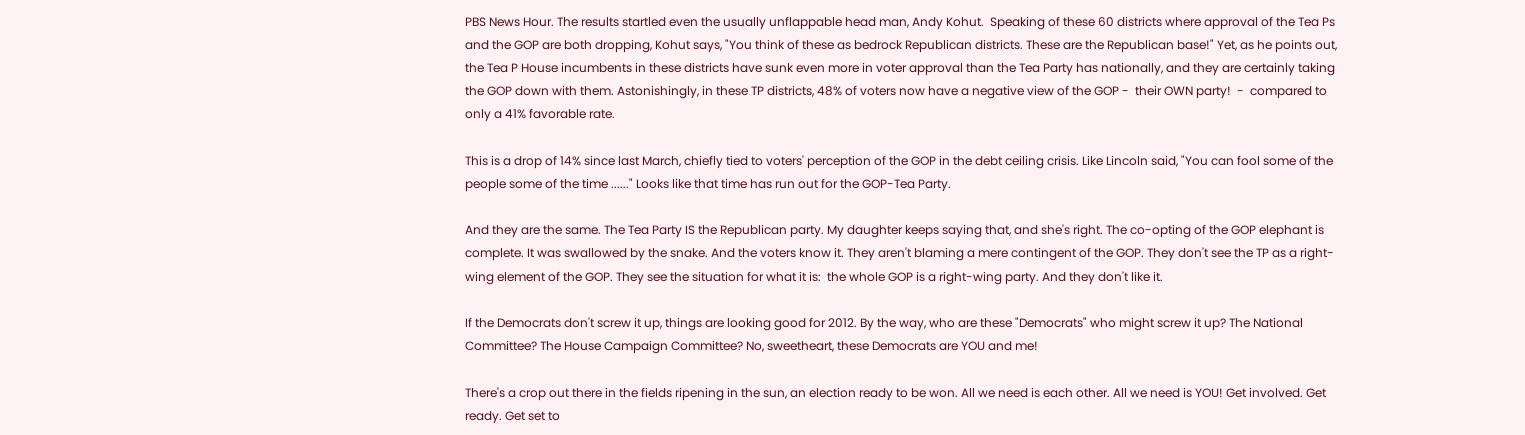PBS News Hour. The results startled even the usually unflappable head man, Andy Kohut.  Speaking of these 60 districts where approval of the Tea Ps and the GOP are both dropping, Kohut says, "You think of these as bedrock Republican districts. These are the Republican base!" Yet, as he points out, the Tea P House incumbents in these districts have sunk even more in voter approval than the Tea Party has nationally, and they are certainly taking the GOP down with them. Astonishingly, in these TP districts, 48% of voters now have a negative view of the GOP -  their OWN party!  -  compared to only a 41% favorable rate.

This is a drop of 14% since last March, chiefly tied to voters' perception of the GOP in the debt ceiling crisis. Like Lincoln said, "You can fool some of the people some of the time ......" Looks like that time has run out for the GOP-Tea Party.

And they are the same. The Tea Party IS the Republican party. My daughter keeps saying that, and she's right. The co-opting of the GOP elephant is complete. It was swallowed by the snake. And the voters know it. They aren't blaming a mere contingent of the GOP. They don't see the TP as a right-wing element of the GOP. They see the situation for what it is:  the whole GOP is a right-wing party. And they don't like it.

If the Democrats don't screw it up, things are looking good for 2012. By the way, who are these "Democrats" who might screw it up? The National Committee? The House Campaign Committee? No, sweetheart, these Democrats are YOU and me!

There's a crop out there in the fields ripening in the sun, an election ready to be won. All we need is each other. All we need is YOU! Get involved. Get ready. Get set to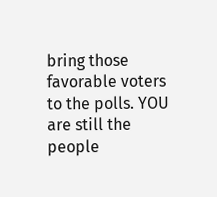bring those favorable voters to the polls. YOU are still the people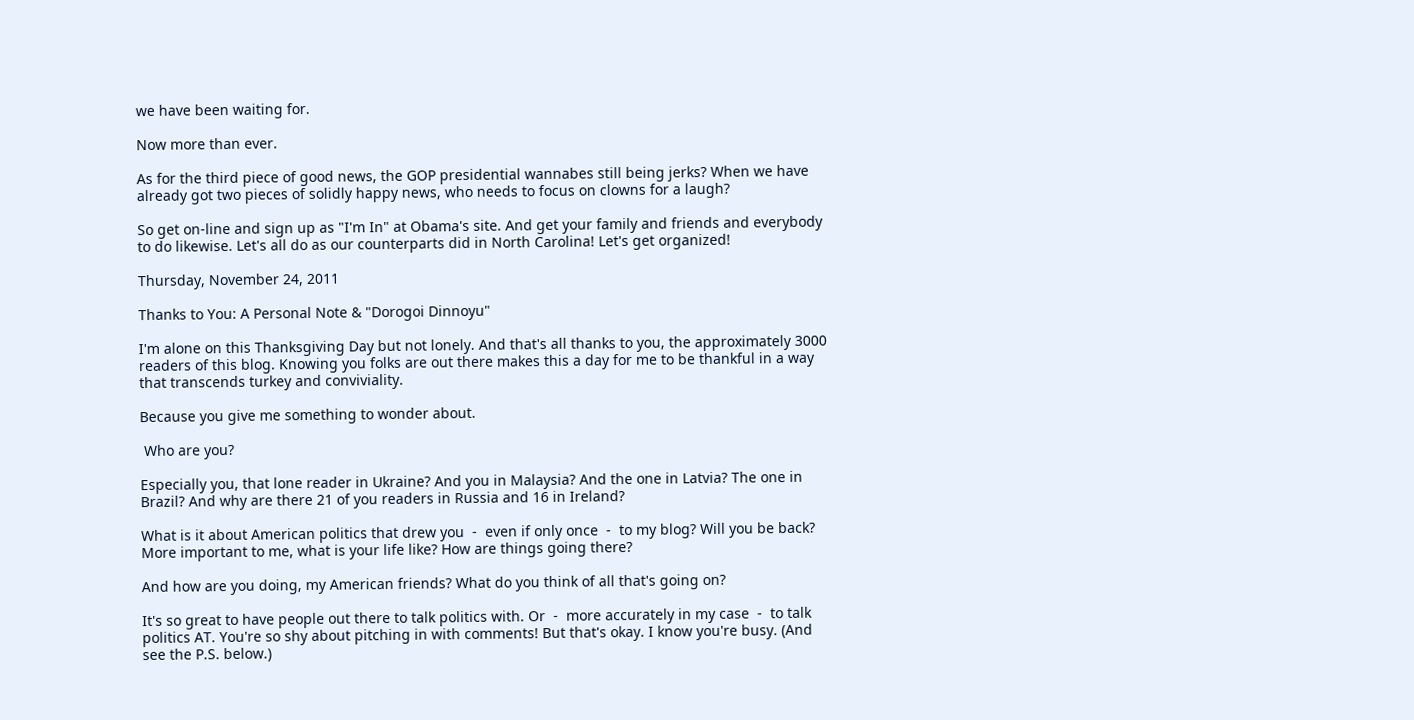we have been waiting for.

Now more than ever.

As for the third piece of good news, the GOP presidential wannabes still being jerks? When we have already got two pieces of solidly happy news, who needs to focus on clowns for a laugh?

So get on-line and sign up as "I'm In" at Obama's site. And get your family and friends and everybody to do likewise. Let's all do as our counterparts did in North Carolina! Let's get organized!

Thursday, November 24, 2011

Thanks to You: A Personal Note & "Dorogoi Dinnoyu"

I'm alone on this Thanksgiving Day but not lonely. And that's all thanks to you, the approximately 3000 readers of this blog. Knowing you folks are out there makes this a day for me to be thankful in a way that transcends turkey and conviviality.

Because you give me something to wonder about.

 Who are you?

Especially you, that lone reader in Ukraine? And you in Malaysia? And the one in Latvia? The one in Brazil? And why are there 21 of you readers in Russia and 16 in Ireland?

What is it about American politics that drew you  -  even if only once  -  to my blog? Will you be back? More important to me, what is your life like? How are things going there?

And how are you doing, my American friends? What do you think of all that's going on?

It's so great to have people out there to talk politics with. Or  -  more accurately in my case  -  to talk politics AT. You're so shy about pitching in with comments! But that's okay. I know you're busy. (And see the P.S. below.)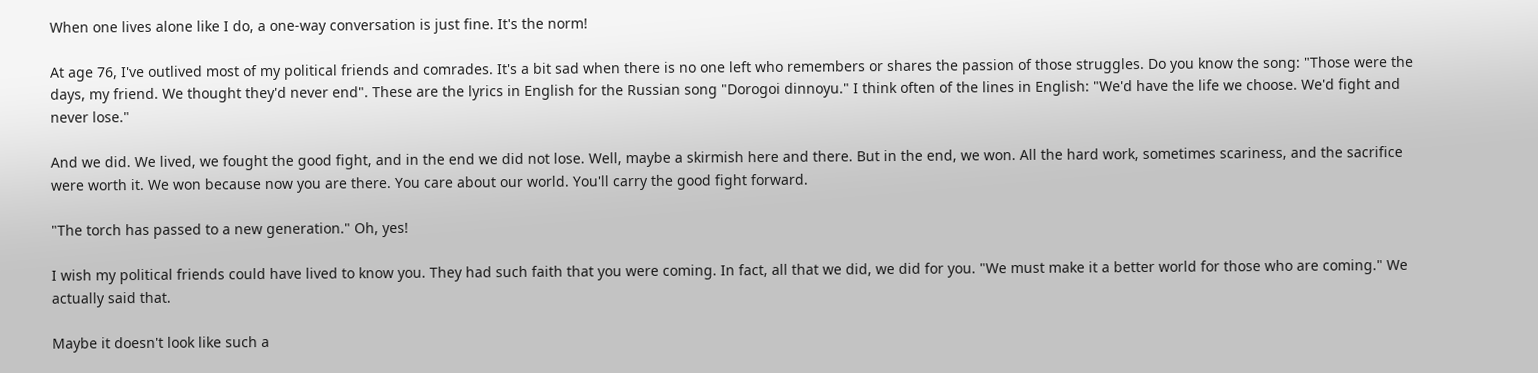When one lives alone like I do, a one-way conversation is just fine. It's the norm!

At age 76, I've outlived most of my political friends and comrades. It's a bit sad when there is no one left who remembers or shares the passion of those struggles. Do you know the song: "Those were the days, my friend. We thought they'd never end". These are the lyrics in English for the Russian song "Dorogoi dinnoyu." I think often of the lines in English: "We'd have the life we choose. We'd fight and never lose."

And we did. We lived, we fought the good fight, and in the end we did not lose. Well, maybe a skirmish here and there. But in the end, we won. All the hard work, sometimes scariness, and the sacrifice were worth it. We won because now you are there. You care about our world. You'll carry the good fight forward.

"The torch has passed to a new generation." Oh, yes!

I wish my political friends could have lived to know you. They had such faith that you were coming. In fact, all that we did, we did for you. "We must make it a better world for those who are coming." We actually said that.

Maybe it doesn't look like such a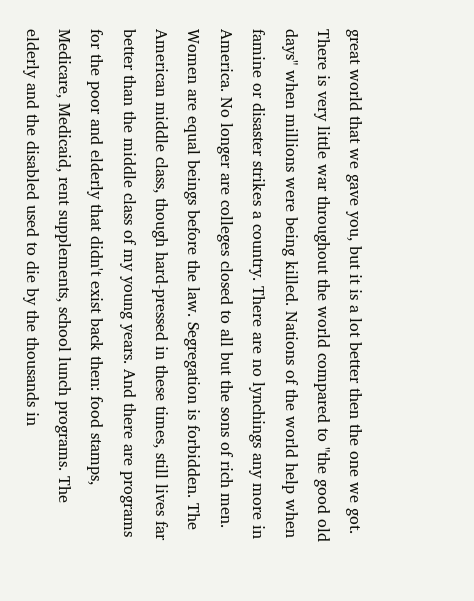great world that we gave you, but it is a lot better then the one we got. There is very little war throughout the world compared to "the good old days" when millions were being killed. Nations of the world help when famine or disaster strikes a country. There are no lynchings any more in America. No longer are colleges closed to all but the sons of rich men. Women are equal beings before the law. Segregation is forbidden. The American middle class, though hard-pressed in these times, still lives far better than the middle class of my young years. And there are programs for the poor and elderly that didn't exist back then: food stamps, Medicare, Medicaid, rent supplements, school lunch programs. The elderly and the disabled used to die by the thousands in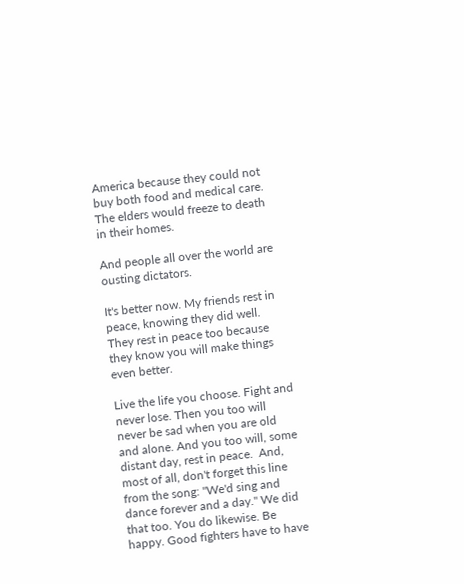America because they could not buy both food and medical care. The elders would freeze to death in their homes.

And people all over the world are ousting dictators.

It's better now. My friends rest in peace, knowing they did well. They rest in peace too because they know you will make things even better.

Live the life you choose. Fight and never lose. Then you too will never be sad when you are old and alone. And you too will, some distant day, rest in peace.  And, most of all, don't forget this line from the song: "We'd sing and dance forever and a day." We did that too. You do likewise. Be happy. Good fighters have to have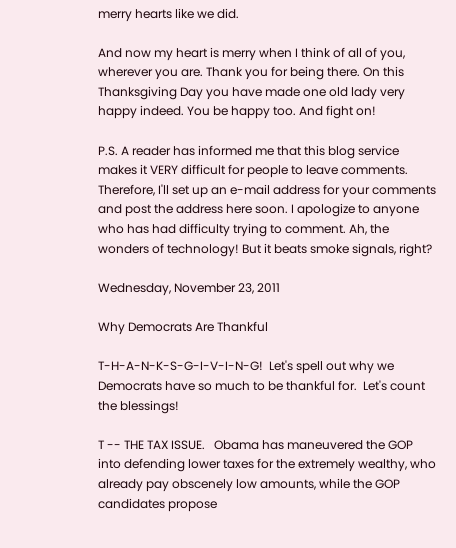merry hearts like we did.

And now my heart is merry when I think of all of you, wherever you are. Thank you for being there. On this Thanksgiving Day you have made one old lady very happy indeed. You be happy too. And fight on!

P.S. A reader has informed me that this blog service makes it VERY difficult for people to leave comments. Therefore, I'll set up an e-mail address for your comments and post the address here soon. I apologize to anyone who has had difficulty trying to comment. Ah, the wonders of technology! But it beats smoke signals, right?

Wednesday, November 23, 2011

Why Democrats Are Thankful

T-H-A-N-K-S-G-I-V-I-N-G!  Let's spell out why we Democrats have so much to be thankful for.  Let's count the blessings!

T -- THE TAX ISSUE.   Obama has maneuvered the GOP into defending lower taxes for the extremely wealthy, who already pay obscenely low amounts, while the GOP candidates propose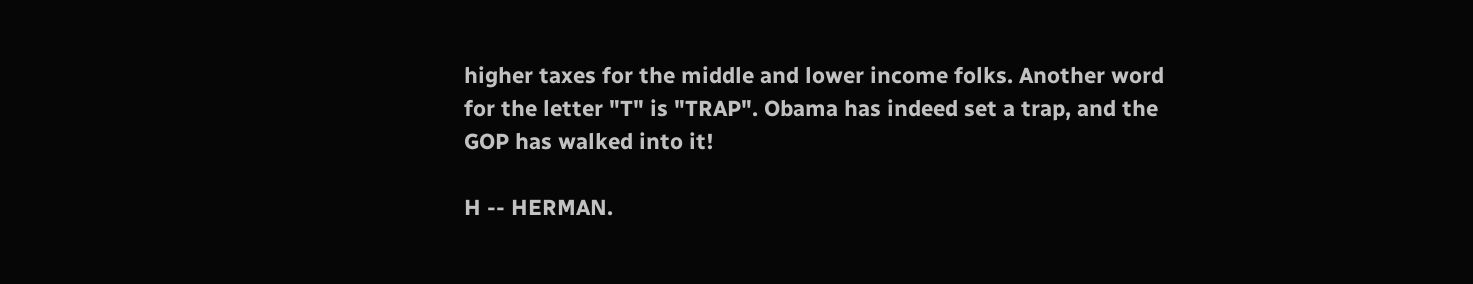higher taxes for the middle and lower income folks. Another word for the letter "T" is "TRAP". Obama has indeed set a trap, and the GOP has walked into it!

H -- HERMAN.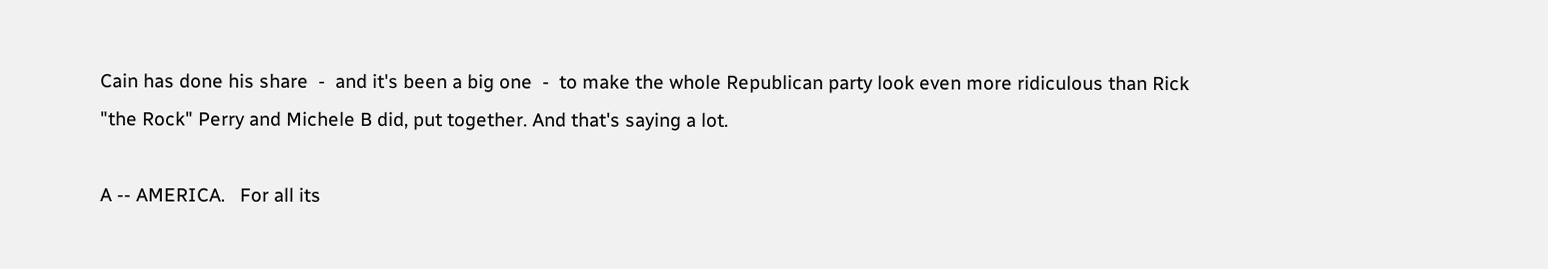Cain has done his share  -  and it's been a big one  -  to make the whole Republican party look even more ridiculous than Rick "the Rock" Perry and Michele B did, put together. And that's saying a lot.

A -- AMERICA.   For all its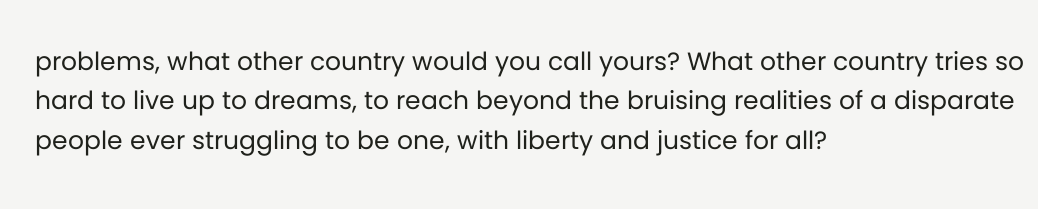problems, what other country would you call yours? What other country tries so hard to live up to dreams, to reach beyond the bruising realities of a disparate people ever struggling to be one, with liberty and justice for all?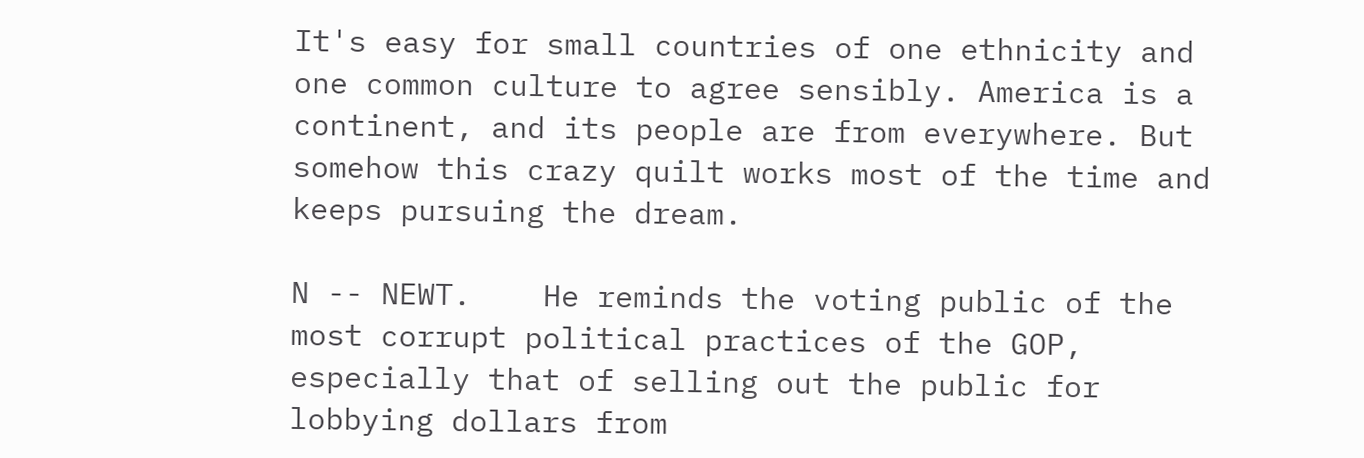It's easy for small countries of one ethnicity and one common culture to agree sensibly. America is a continent, and its people are from everywhere. But somehow this crazy quilt works most of the time and keeps pursuing the dream.

N -- NEWT.    He reminds the voting public of the most corrupt political practices of the GOP, especially that of selling out the public for lobbying dollars from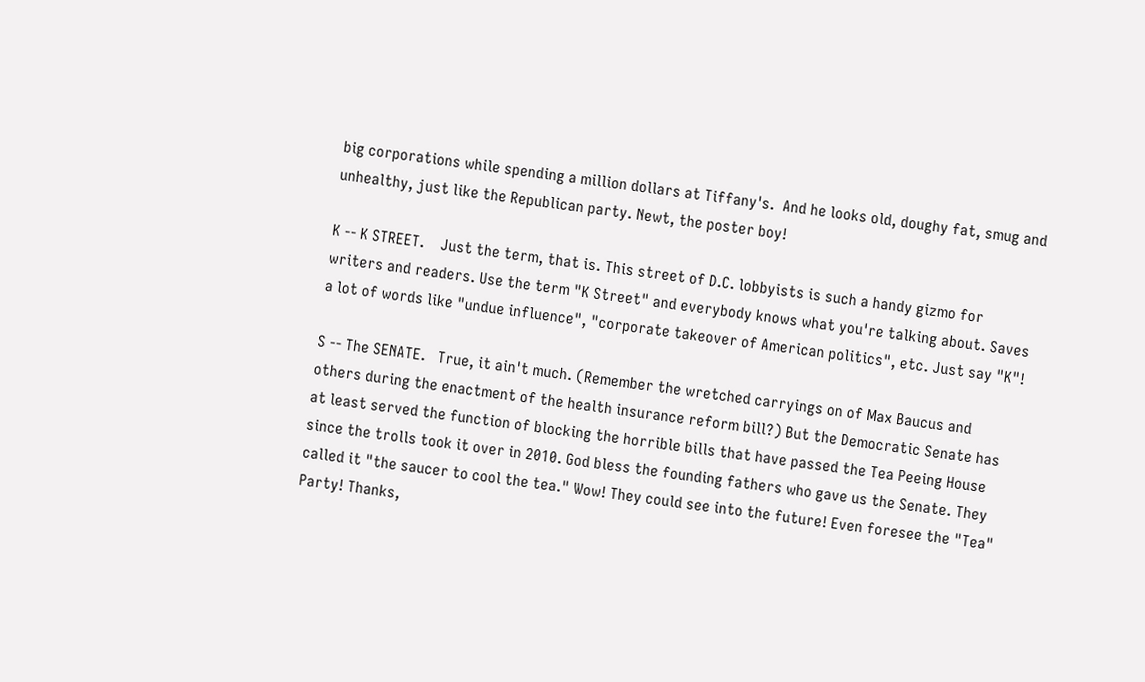big corporations while spending a million dollars at Tiffany's.  And he looks old, doughy fat, smug and unhealthy, just like the Republican party. Newt, the poster boy!

K -- K STREET.    Just the term, that is. This street of D.C. lobbyists is such a handy gizmo for writers and readers. Use the term "K Street" and everybody knows what you're talking about. Saves a lot of words like "undue influence", "corporate takeover of American politics", etc. Just say "K"!

S -- The SENATE.   True, it ain't much. (Remember the wretched carryings on of Max Baucus and others during the enactment of the health insurance reform bill?) But the Democratic Senate has at least served the function of blocking the horrible bills that have passed the Tea Peeing House since the trolls took it over in 2010. God bless the founding fathers who gave us the Senate. They called it "the saucer to cool the tea." Wow! They could see into the future! Even foresee the "Tea" Party! Thanks,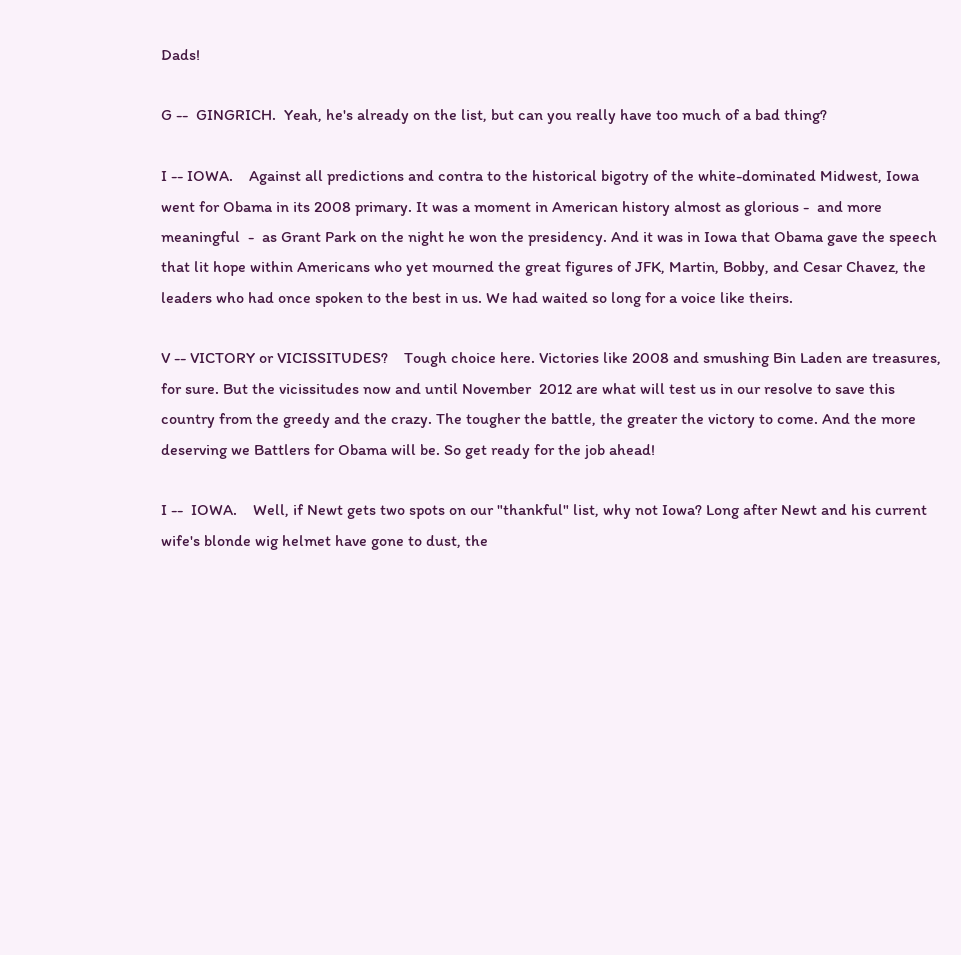Dads!

G --  GINGRICH.  Yeah, he's already on the list, but can you really have too much of a bad thing?

I -- IOWA.    Against all predictions and contra to the historical bigotry of the white-dominated Midwest, Iowa went for Obama in its 2008 primary. It was a moment in American history almost as glorious -  and more meaningful  -  as Grant Park on the night he won the presidency. And it was in Iowa that Obama gave the speech that lit hope within Americans who yet mourned the great figures of JFK, Martin, Bobby, and Cesar Chavez, the leaders who had once spoken to the best in us. We had waited so long for a voice like theirs.

V -- VICTORY or VICISSITUDES?    Tough choice here. Victories like 2008 and smushing Bin Laden are treasures, for sure. But the vicissitudes now and until November  2012 are what will test us in our resolve to save this country from the greedy and the crazy. The tougher the battle, the greater the victory to come. And the more deserving we Battlers for Obama will be. So get ready for the job ahead!

I --  IOWA.    Well, if Newt gets two spots on our "thankful" list, why not Iowa? Long after Newt and his current wife's blonde wig helmet have gone to dust, the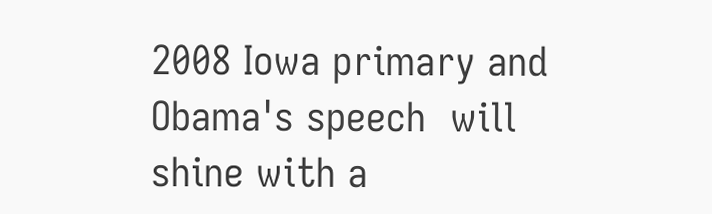2008 Iowa primary and Obama's speech  will shine with a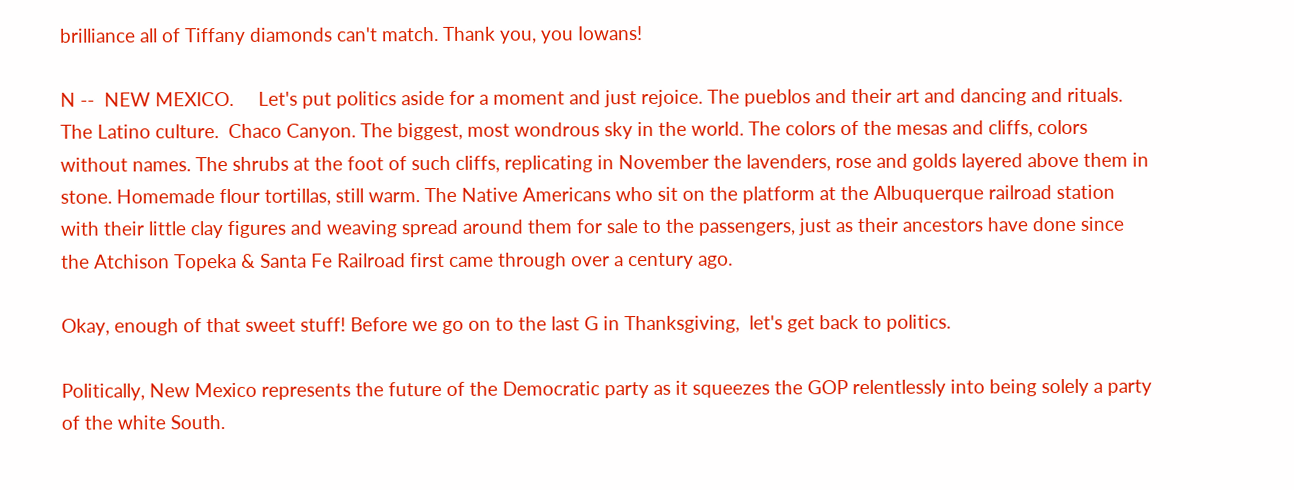brilliance all of Tiffany diamonds can't match. Thank you, you Iowans!

N --  NEW MEXICO.     Let's put politics aside for a moment and just rejoice. The pueblos and their art and dancing and rituals. The Latino culture.  Chaco Canyon. The biggest, most wondrous sky in the world. The colors of the mesas and cliffs, colors without names. The shrubs at the foot of such cliffs, replicating in November the lavenders, rose and golds layered above them in stone. Homemade flour tortillas, still warm. The Native Americans who sit on the platform at the Albuquerque railroad station with their little clay figures and weaving spread around them for sale to the passengers, just as their ancestors have done since the Atchison Topeka & Santa Fe Railroad first came through over a century ago.

Okay, enough of that sweet stuff! Before we go on to the last G in Thanksgiving,  let's get back to politics.

Politically, New Mexico represents the future of the Democratic party as it squeezes the GOP relentlessly into being solely a party of the white South.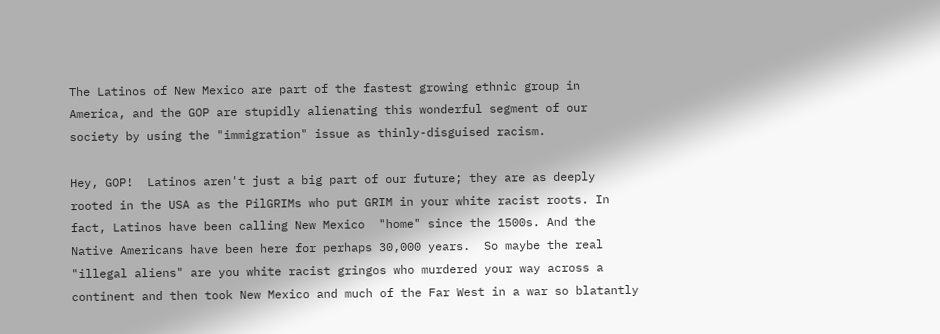The Latinos of New Mexico are part of the fastest growing ethnic group in America, and the GOP are stupidly alienating this wonderful segment of our society by using the "immigration" issue as thinly-disguised racism.

Hey, GOP!  Latinos aren't just a big part of our future; they are as deeply rooted in the USA as the PilGRIMs who put GRIM in your white racist roots. In fact, Latinos have been calling New Mexico  "home" since the 1500s. And the Native Americans have been here for perhaps 30,000 years.  So maybe the real "illegal aliens" are you white racist gringos who murdered your way across a continent and then took New Mexico and much of the Far West in a war so blatantly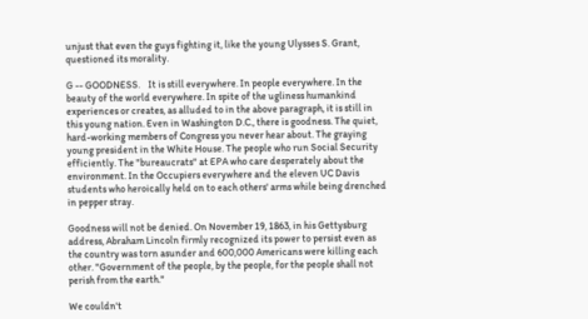unjust that even the guys fighting it, like the young Ulysses S. Grant, questioned its morality.

G -- GOODNESS.    It is still everywhere. In people everywhere. In the beauty of the world everywhere. In spite of the ugliness humankind experiences or creates, as alluded to in the above paragraph, it is still in this young nation. Even in Washington D.C., there is goodness. The quiet, hard-working members of Congress you never hear about. The graying young president in the White House. The people who run Social Security efficiently. The "bureaucrats" at EPA who care desperately about the environment. In the Occupiers everywhere and the eleven UC Davis students who heroically held on to each others' arms while being drenched in pepper stray.

Goodness will not be denied. On November 19, 1863, in his Gettysburg address, Abraham Lincoln firmly recognized its power to persist even as the country was torn asunder and 600,000 Americans were killing each other. "Government of the people, by the people, for the people shall not perish from the earth."

We couldn't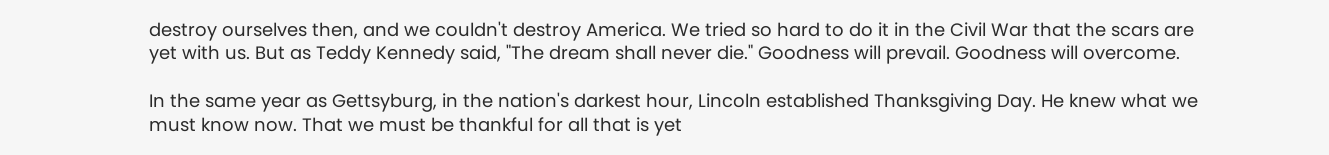destroy ourselves then, and we couldn't destroy America. We tried so hard to do it in the Civil War that the scars are yet with us. But as Teddy Kennedy said, "The dream shall never die." Goodness will prevail. Goodness will overcome.

In the same year as Gettsyburg, in the nation's darkest hour, Lincoln established Thanksgiving Day. He knew what we must know now. That we must be thankful for all that is yet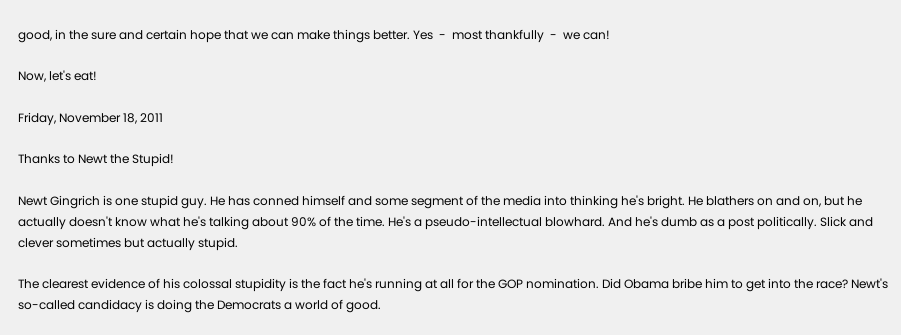good, in the sure and certain hope that we can make things better. Yes  -  most thankfully  -  we can!

Now, let's eat!

Friday, November 18, 2011

Thanks to Newt the Stupid!

Newt Gingrich is one stupid guy. He has conned himself and some segment of the media into thinking he's bright. He blathers on and on, but he actually doesn't know what he's talking about 90% of the time. He's a pseudo-intellectual blowhard. And he's dumb as a post politically. Slick and clever sometimes but actually stupid.

The clearest evidence of his colossal stupidity is the fact he's running at all for the GOP nomination. Did Obama bribe him to get into the race? Newt's so-called candidacy is doing the Democrats a world of good.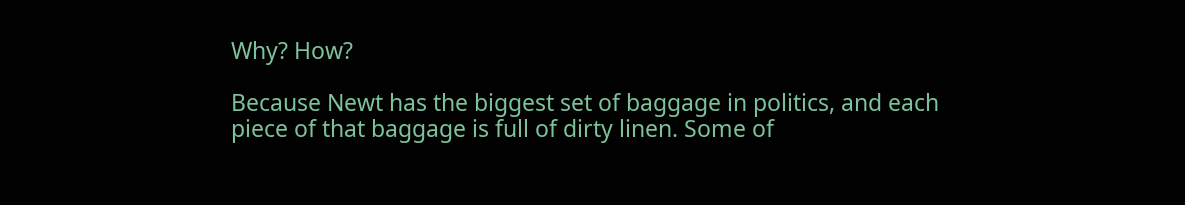Why? How?

Because Newt has the biggest set of baggage in politics, and each piece of that baggage is full of dirty linen. Some of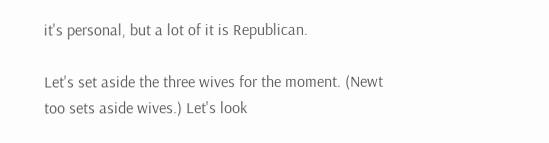it's personal, but a lot of it is Republican.

Let's set aside the three wives for the moment. (Newt too sets aside wives.) Let's look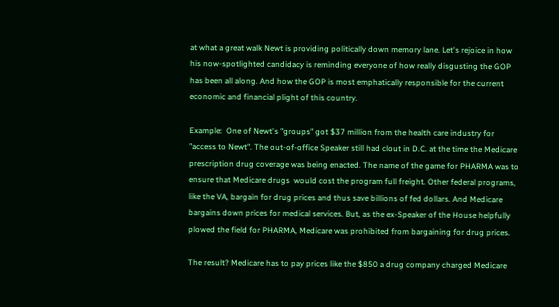at what a great walk Newt is providing politically down memory lane. Let's rejoice in how his now-spotlighted candidacy is reminding everyone of how really disgusting the GOP has been all along. And how the GOP is most emphatically responsible for the current economic and financial plight of this country.

Example:  One of Newt's "groups" got $37 million from the health care industry for "access to Newt". The out-of-office Speaker still had clout in D.C. at the time the Medicare prescription drug coverage was being enacted. The name of the game for PHARMA was to ensure that Medicare drugs  would cost the program full freight. Other federal programs, like the VA, bargain for drug prices and thus save billions of fed dollars. And Medicare bargains down prices for medical services. But, as the ex-Speaker of the House helpfully plowed the field for PHARMA, Medicare was prohibited from bargaining for drug prices.

The result? Medicare has to pay prices like the $850 a drug company charged Medicare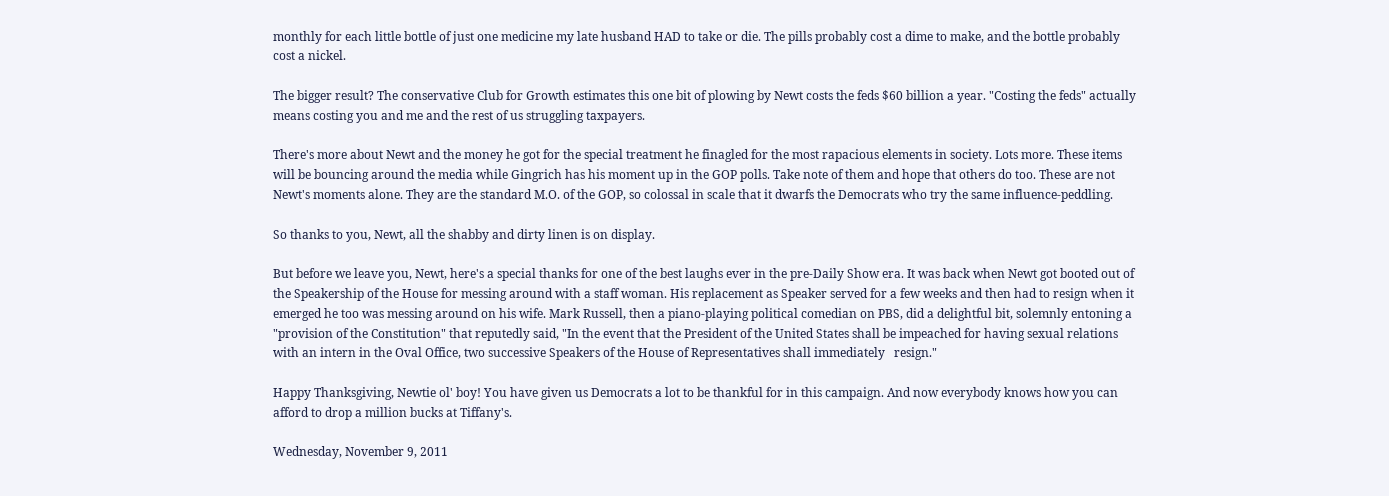monthly for each little bottle of just one medicine my late husband HAD to take or die. The pills probably cost a dime to make, and the bottle probably cost a nickel.

The bigger result? The conservative Club for Growth estimates this one bit of plowing by Newt costs the feds $60 billion a year. "Costing the feds" actually means costing you and me and the rest of us struggling taxpayers.

There's more about Newt and the money he got for the special treatment he finagled for the most rapacious elements in society. Lots more. These items will be bouncing around the media while Gingrich has his moment up in the GOP polls. Take note of them and hope that others do too. These are not Newt's moments alone. They are the standard M.O. of the GOP, so colossal in scale that it dwarfs the Democrats who try the same influence-peddling.

So thanks to you, Newt, all the shabby and dirty linen is on display.

But before we leave you, Newt, here's a special thanks for one of the best laughs ever in the pre-Daily Show era. It was back when Newt got booted out of the Speakership of the House for messing around with a staff woman. His replacement as Speaker served for a few weeks and then had to resign when it emerged he too was messing around on his wife. Mark Russell, then a piano-playing political comedian on PBS, did a delightful bit, solemnly entoning a "provision of the Constitution" that reputedly said, "In the event that the President of the United States shall be impeached for having sexual relations with an intern in the Oval Office, two successive Speakers of the House of Representatives shall immediately   resign."

Happy Thanksgiving, Newtie ol' boy! You have given us Democrats a lot to be thankful for in this campaign. And now everybody knows how you can afford to drop a million bucks at Tiffany's.

Wednesday, November 9, 2011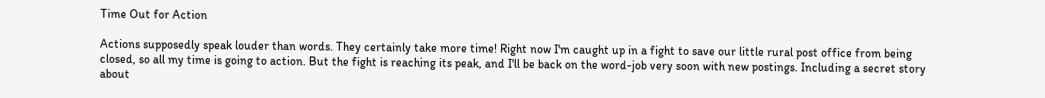Time Out for Action

Actions supposedly speak louder than words. They certainly take more time! Right now I'm caught up in a fight to save our little rural post office from being closed, so all my time is going to action. But the fight is reaching its peak, and I'll be back on the word-job very soon with new postings. Including a secret story about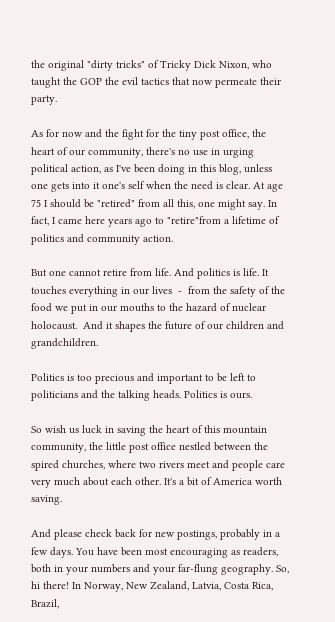the original "dirty tricks" of Tricky Dick Nixon, who taught the GOP the evil tactics that now permeate their party.

As for now and the fight for the tiny post office, the heart of our community, there's no use in urging political action, as I've been doing in this blog, unless one gets into it one's self when the need is clear. At age 75 I should be "retired" from all this, one might say. In fact, I came here years ago to "retire"from a lifetime of politics and community action.

But one cannot retire from life. And politics is life. It touches everything in our lives  -  from the safety of the food we put in our mouths to the hazard of nuclear holocaust.  And it shapes the future of our children and grandchildren.

Politics is too precious and important to be left to politicians and the talking heads. Politics is ours.

So wish us luck in saving the heart of this mountain community, the little post office nestled between the spired churches, where two rivers meet and people care very much about each other. It's a bit of America worth saving.

And please check back for new postings, probably in a few days. You have been most encouraging as readers, both in your numbers and your far-flung geography. So, hi there! In Norway, New Zealand, Latvia, Costa Rica, Brazil,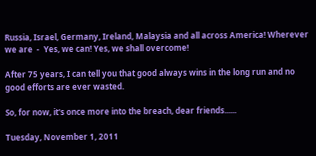Russia, Israel, Germany, Ireland, Malaysia and all across America! Wherever we are  -  Yes, we can! Yes, we shall overcome!

After 75 years, I can tell you that good always wins in the long run and no good efforts are ever wasted.

So, for now, it's once more into the breach, dear friends......

Tuesday, November 1, 2011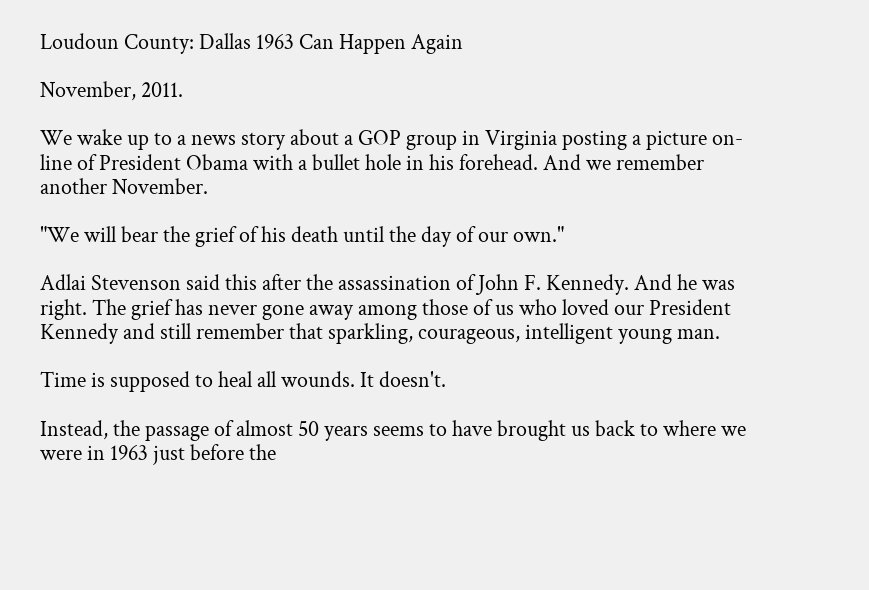Loudoun County: Dallas 1963 Can Happen Again

November, 2011.

We wake up to a news story about a GOP group in Virginia posting a picture on-line of President Obama with a bullet hole in his forehead. And we remember another November.

"We will bear the grief of his death until the day of our own."

Adlai Stevenson said this after the assassination of John F. Kennedy. And he was right. The grief has never gone away among those of us who loved our President Kennedy and still remember that sparkling, courageous, intelligent young man.

Time is supposed to heal all wounds. It doesn't.

Instead, the passage of almost 50 years seems to have brought us back to where we were in 1963 just before the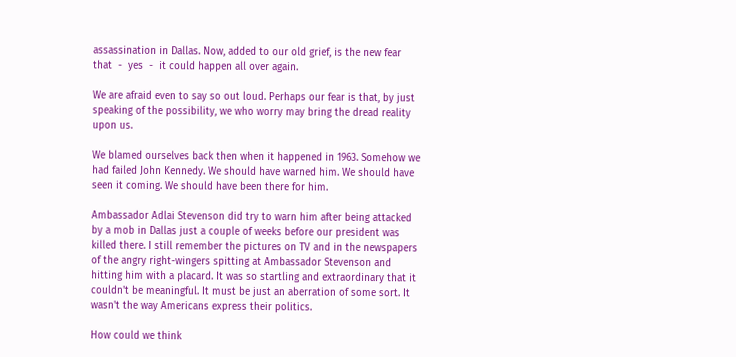assassination in Dallas. Now, added to our old grief, is the new fear that  -  yes  -  it could happen all over again.

We are afraid even to say so out loud. Perhaps our fear is that, by just speaking of the possibility, we who worry may bring the dread reality upon us.

We blamed ourselves back then when it happened in 1963. Somehow we had failed John Kennedy. We should have warned him. We should have seen it coming. We should have been there for him.

Ambassador Adlai Stevenson did try to warn him after being attacked by a mob in Dallas just a couple of weeks before our president was killed there. I still remember the pictures on TV and in the newspapers of the angry right-wingers spitting at Ambassador Stevenson and hitting him with a placard. It was so startling and extraordinary that it couldn't be meaningful. It must be just an aberration of some sort. It wasn't the way Americans express their politics.

How could we think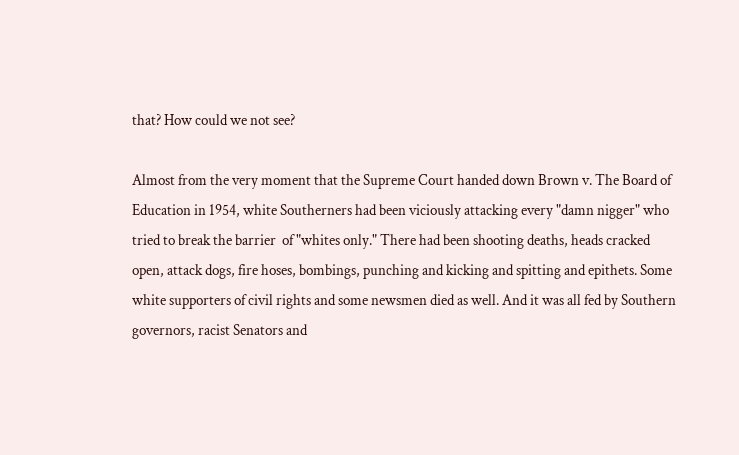that? How could we not see?

Almost from the very moment that the Supreme Court handed down Brown v. The Board of Education in 1954, white Southerners had been viciously attacking every "damn nigger" who tried to break the barrier  of "whites only." There had been shooting deaths, heads cracked open, attack dogs, fire hoses, bombings, punching and kicking and spitting and epithets. Some white supporters of civil rights and some newsmen died as well. And it was all fed by Southern governors, racist Senators and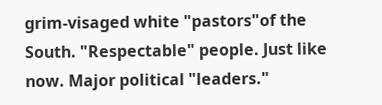grim-visaged white "pastors"of the South. "Respectable" people. Just like now. Major political "leaders."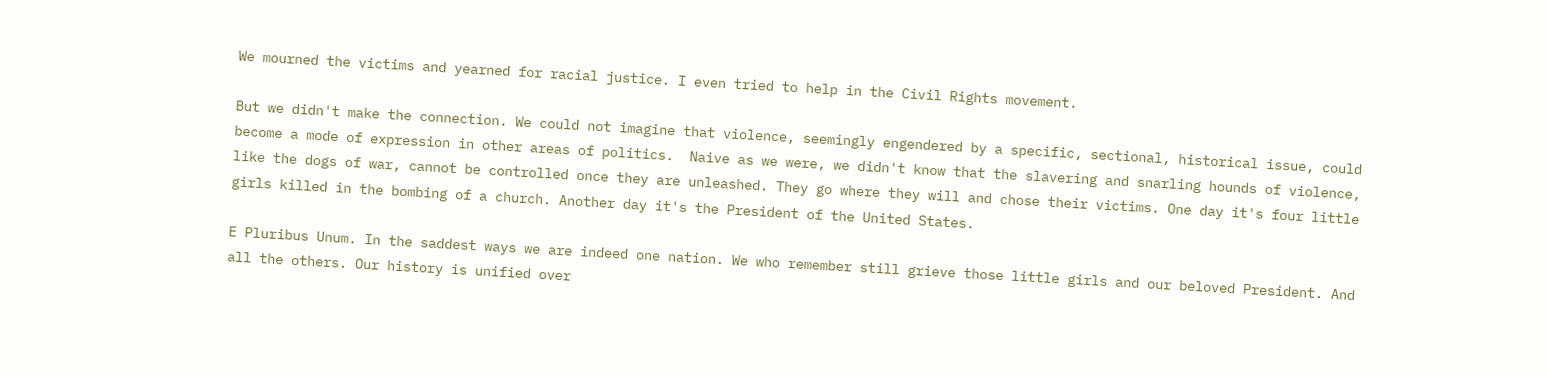We mourned the victims and yearned for racial justice. I even tried to help in the Civil Rights movement.

But we didn't make the connection. We could not imagine that violence, seemingly engendered by a specific, sectional, historical issue, could become a mode of expression in other areas of politics.  Naive as we were, we didn't know that the slavering and snarling hounds of violence, like the dogs of war, cannot be controlled once they are unleashed. They go where they will and chose their victims. One day it's four little girls killed in the bombing of a church. Another day it's the President of the United States.

E Pluribus Unum. In the saddest ways we are indeed one nation. We who remember still grieve those little girls and our beloved President. And all the others. Our history is unified over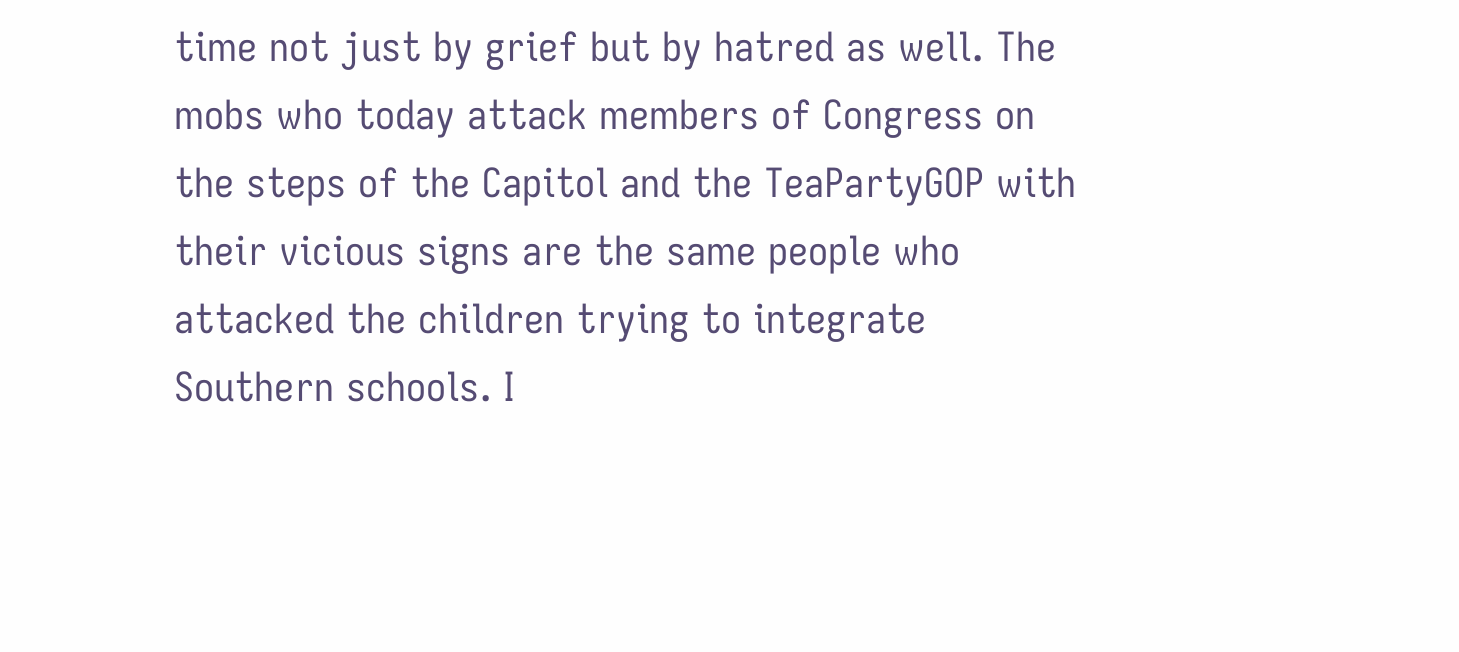time not just by grief but by hatred as well. The mobs who today attack members of Congress on the steps of the Capitol and the TeaPartyGOP with their vicious signs are the same people who attacked the children trying to integrate Southern schools. I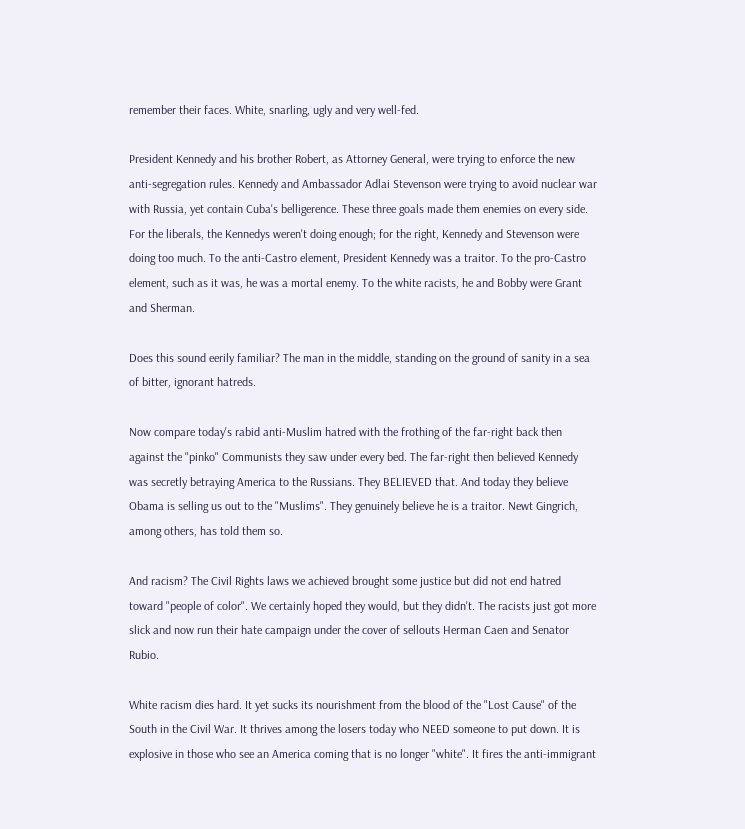remember their faces. White, snarling, ugly and very well-fed.

President Kennedy and his brother Robert, as Attorney General, were trying to enforce the new anti-segregation rules. Kennedy and Ambassador Adlai Stevenson were trying to avoid nuclear war with Russia, yet contain Cuba's belligerence. These three goals made them enemies on every side. For the liberals, the Kennedys weren't doing enough; for the right, Kennedy and Stevenson were doing too much. To the anti-Castro element, President Kennedy was a traitor. To the pro-Castro element, such as it was, he was a mortal enemy. To the white racists, he and Bobby were Grant and Sherman.

Does this sound eerily familiar? The man in the middle, standing on the ground of sanity in a sea of bitter, ignorant hatreds.

Now compare today's rabid anti-Muslim hatred with the frothing of the far-right back then against the "pinko" Communists they saw under every bed. The far-right then believed Kennedy was secretly betraying America to the Russians. They BELIEVED that. And today they believe Obama is selling us out to the "Muslims". They genuinely believe he is a traitor. Newt Gingrich, among others, has told them so.

And racism? The Civil Rights laws we achieved brought some justice but did not end hatred toward "people of color". We certainly hoped they would, but they didn't. The racists just got more slick and now run their hate campaign under the cover of sellouts Herman Caen and Senator Rubio.

White racism dies hard. It yet sucks its nourishment from the blood of the "Lost Cause" of the South in the Civil War. It thrives among the losers today who NEED someone to put down. It is explosive in those who see an America coming that is no longer "white". It fires the anti-immigrant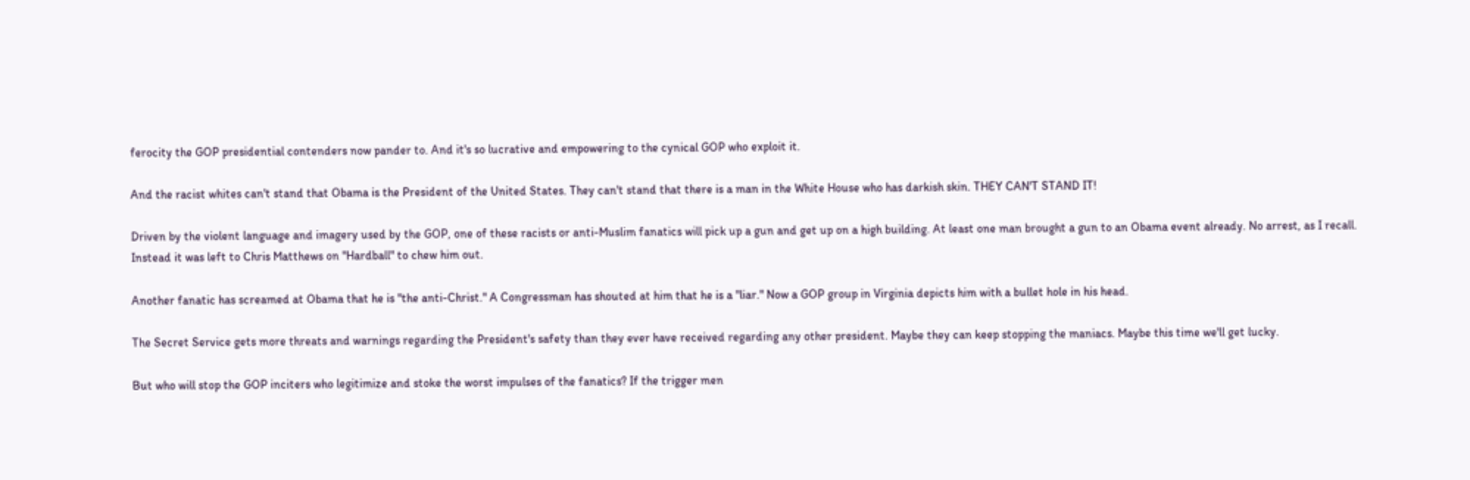ferocity the GOP presidential contenders now pander to. And it's so lucrative and empowering to the cynical GOP who exploit it.

And the racist whites can't stand that Obama is the President of the United States. They can't stand that there is a man in the White House who has darkish skin. THEY CAN'T STAND IT!

Driven by the violent language and imagery used by the GOP, one of these racists or anti-Muslim fanatics will pick up a gun and get up on a high building. At least one man brought a gun to an Obama event already. No arrest, as I recall. Instead it was left to Chris Matthews on "Hardball" to chew him out.

Another fanatic has screamed at Obama that he is "the anti-Christ." A Congressman has shouted at him that he is a "liar." Now a GOP group in Virginia depicts him with a bullet hole in his head.

The Secret Service gets more threats and warnings regarding the President's safety than they ever have received regarding any other president. Maybe they can keep stopping the maniacs. Maybe this time we'll get lucky.

But who will stop the GOP inciters who legitimize and stoke the worst impulses of the fanatics? If the trigger men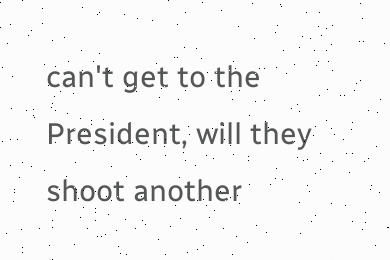can't get to the President, will they shoot another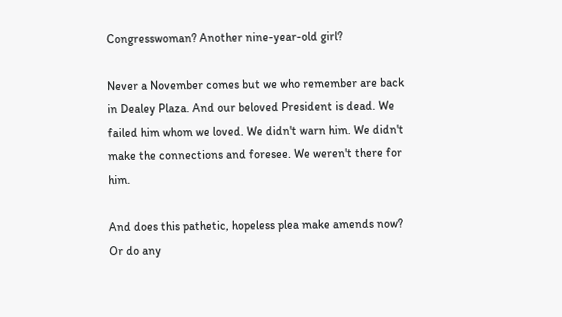Congresswoman? Another nine-year-old girl?

Never a November comes but we who remember are back in Dealey Plaza. And our beloved President is dead. We failed him whom we loved. We didn't warn him. We didn't make the connections and foresee. We weren't there for him.

And does this pathetic, hopeless plea make amends now?  Or do any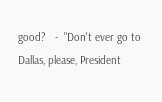good?   -  "Don't ever go to Dallas, please, President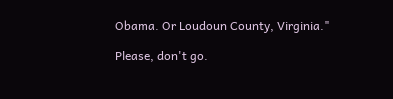Obama. Or Loudoun County, Virginia."

Please, don't go.